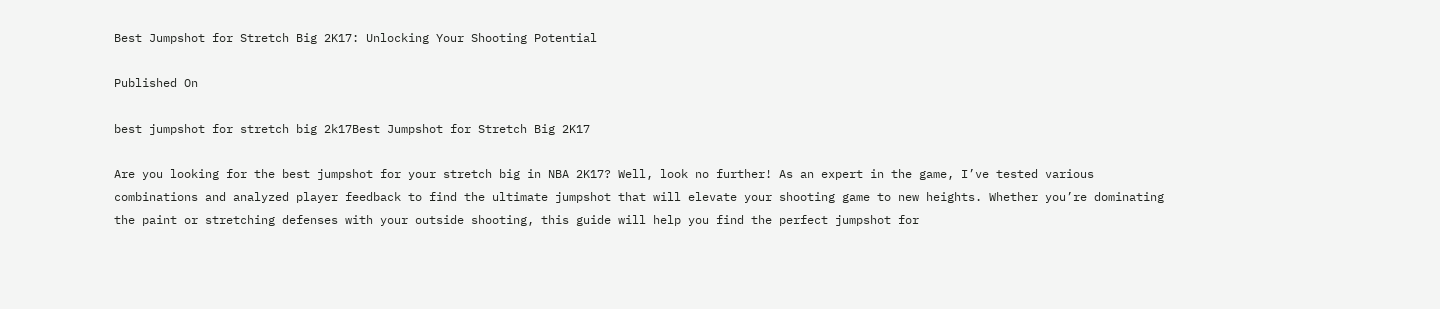Best Jumpshot for Stretch Big 2K17: Unlocking Your Shooting Potential

Published On

best jumpshot for stretch big 2k17Best Jumpshot for Stretch Big 2K17

Are you looking for the best jumpshot for your stretch big in NBA 2K17? Well, look no further! As an expert in the game, I’ve tested various combinations and analyzed player feedback to find the ultimate jumpshot that will elevate your shooting game to new heights. Whether you’re dominating the paint or stretching defenses with your outside shooting, this guide will help you find the perfect jumpshot for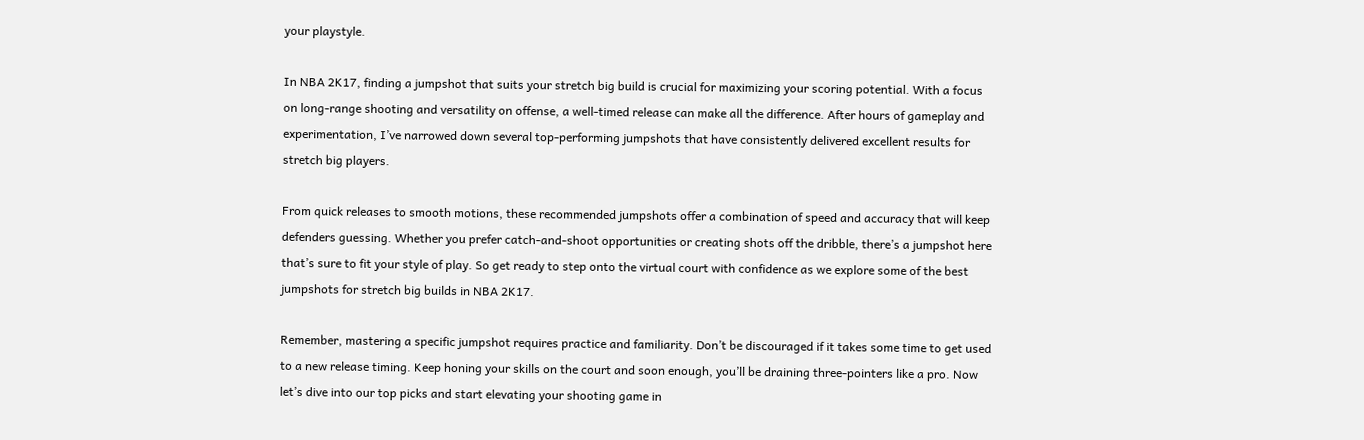your playstyle.

In NBA 2K17, finding a jumpshot that suits your stretch big build is crucial for maximizing your scoring potential. With a focus on long-range shooting and versatility on offense, a well-timed release can make all the difference. After hours of gameplay and experimentation, I’ve narrowed down several top-performing jumpshots that have consistently delivered excellent results for stretch big players.

From quick releases to smooth motions, these recommended jumpshots offer a combination of speed and accuracy that will keep defenders guessing. Whether you prefer catch-and-shoot opportunities or creating shots off the dribble, there’s a jumpshot here that’s sure to fit your style of play. So get ready to step onto the virtual court with confidence as we explore some of the best jumpshots for stretch big builds in NBA 2K17.

Remember, mastering a specific jumpshot requires practice and familiarity. Don’t be discouraged if it takes some time to get used to a new release timing. Keep honing your skills on the court and soon enough, you’ll be draining three-pointers like a pro. Now let’s dive into our top picks and start elevating your shooting game in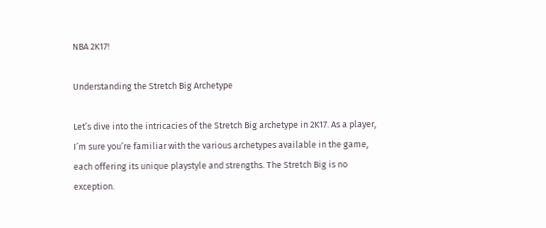NBA 2K17!

Understanding the Stretch Big Archetype

Let’s dive into the intricacies of the Stretch Big archetype in 2K17. As a player, I’m sure you’re familiar with the various archetypes available in the game, each offering its unique playstyle and strengths. The Stretch Big is no exception.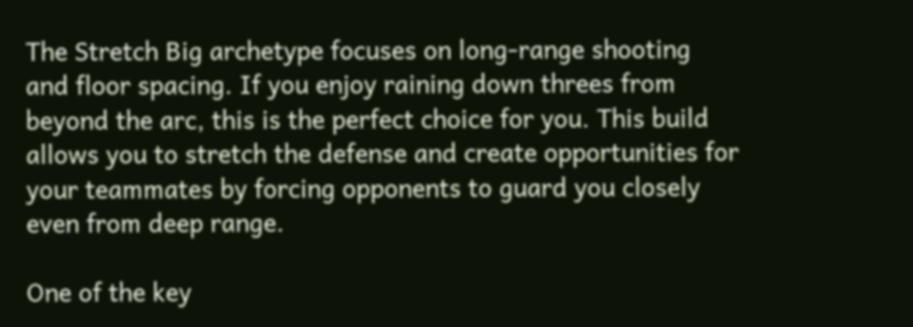The Stretch Big archetype focuses on long-range shooting and floor spacing. If you enjoy raining down threes from beyond the arc, this is the perfect choice for you. This build allows you to stretch the defense and create opportunities for your teammates by forcing opponents to guard you closely even from deep range.

One of the key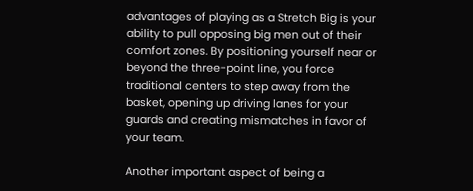advantages of playing as a Stretch Big is your ability to pull opposing big men out of their comfort zones. By positioning yourself near or beyond the three-point line, you force traditional centers to step away from the basket, opening up driving lanes for your guards and creating mismatches in favor of your team.

Another important aspect of being a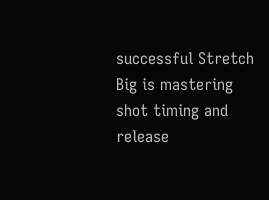successful Stretch Big is mastering shot timing and release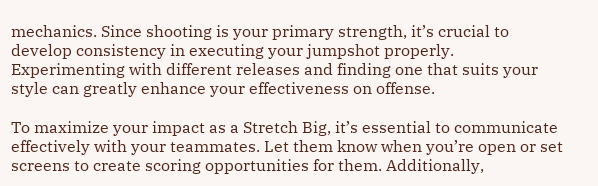mechanics. Since shooting is your primary strength, it’s crucial to develop consistency in executing your jumpshot properly. Experimenting with different releases and finding one that suits your style can greatly enhance your effectiveness on offense.

To maximize your impact as a Stretch Big, it’s essential to communicate effectively with your teammates. Let them know when you’re open or set screens to create scoring opportunities for them. Additionally,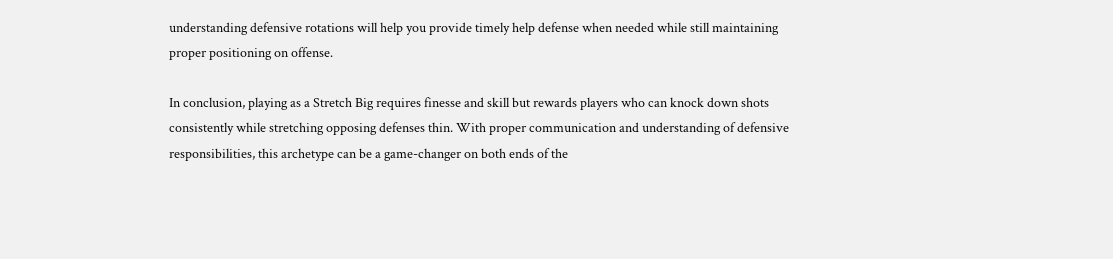understanding defensive rotations will help you provide timely help defense when needed while still maintaining proper positioning on offense.

In conclusion, playing as a Stretch Big requires finesse and skill but rewards players who can knock down shots consistently while stretching opposing defenses thin. With proper communication and understanding of defensive responsibilities, this archetype can be a game-changer on both ends of the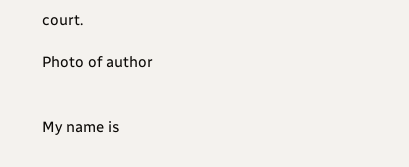court.

Photo of author


My name is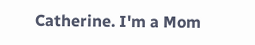Catherine. I'm a Mom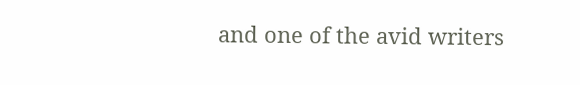and one of the avid writers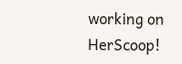working on HerScoop!